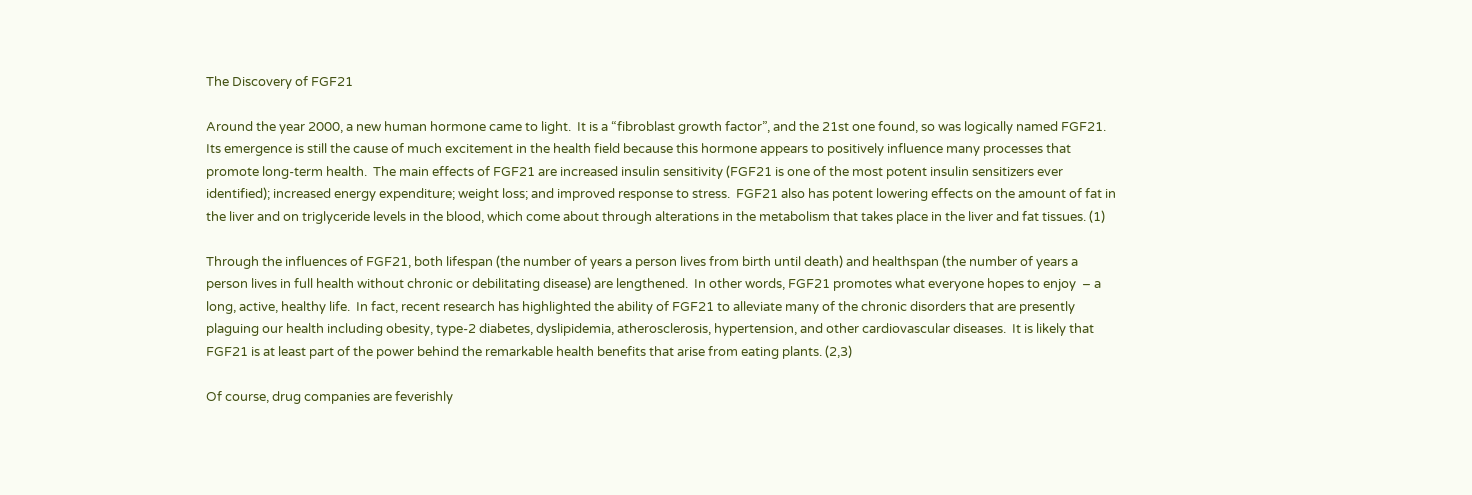The Discovery of FGF21

Around the year 2000, a new human hormone came to light.  It is a “fibroblast growth factor”, and the 21st one found, so was logically named FGF21.  Its emergence is still the cause of much excitement in the health field because this hormone appears to positively influence many processes that promote long-term health.  The main effects of FGF21 are increased insulin sensitivity (FGF21 is one of the most potent insulin sensitizers ever identified); increased energy expenditure; weight loss; and improved response to stress.  FGF21 also has potent lowering effects on the amount of fat in the liver and on triglyceride levels in the blood, which come about through alterations in the metabolism that takes place in the liver and fat tissues. (1)

Through the influences of FGF21, both lifespan (the number of years a person lives from birth until death) and healthspan (the number of years a person lives in full health without chronic or debilitating disease) are lengthened.  In other words, FGF21 promotes what everyone hopes to enjoy  – a long, active, healthy life.  In fact, recent research has highlighted the ability of FGF21 to alleviate many of the chronic disorders that are presently plaguing our health including obesity, type-2 diabetes, dyslipidemia, atherosclerosis, hypertension, and other cardiovascular diseases.  It is likely that FGF21 is at least part of the power behind the remarkable health benefits that arise from eating plants. (2,3)

Of course, drug companies are feverishly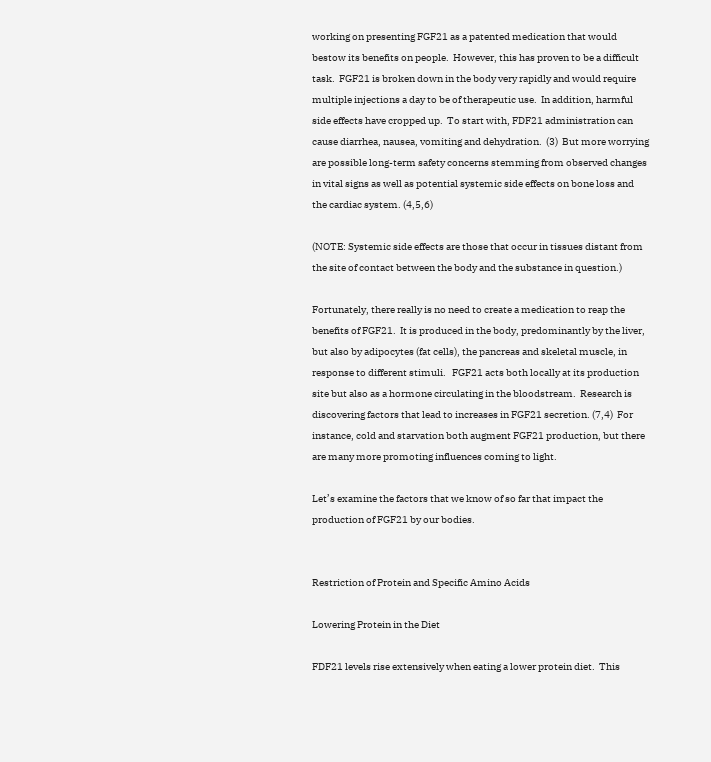working on presenting FGF21 as a patented medication that would bestow its benefits on people.  However, this has proven to be a difficult task.  FGF21 is broken down in the body very rapidly and would require multiple injections a day to be of therapeutic use.  In addition, harmful side effects have cropped up.  To start with, FDF21 administration can cause diarrhea, nausea, vomiting and dehydration.  (3)  But more worrying are possible long-term safety concerns stemming from observed changes in vital signs as well as potential systemic side effects on bone loss and the cardiac system. (4,5,6)

(NOTE: Systemic side effects are those that occur in tissues distant from the site of contact between the body and the substance in question.)

Fortunately, there really is no need to create a medication to reap the benefits of FGF21.  It is produced in the body, predominantly by the liver, but also by adipocytes (fat cells), the pancreas and skeletal muscle, in response to different stimuli.   FGF21 acts both locally at its production site but also as a hormone circulating in the bloodstream.  Research is discovering factors that lead to increases in FGF21 secretion. (7,4)  For instance, cold and starvation both augment FGF21 production, but there are many more promoting influences coming to light.

Let’s examine the factors that we know of so far that impact the production of FGF21 by our bodies.


Restriction of Protein and Specific Amino Acids

Lowering Protein in the Diet

FDF21 levels rise extensively when eating a lower protein diet.  This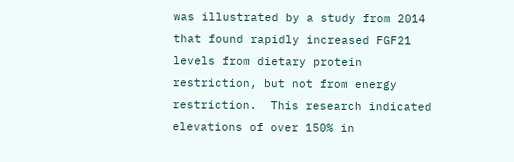was illustrated by a study from 2014 that found rapidly increased FGF21 levels from dietary protein restriction, but not from energy restriction.  This research indicated elevations of over 150% in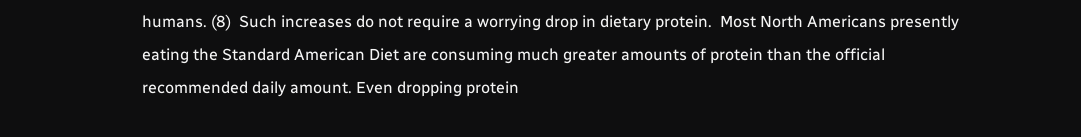humans. (8)  Such increases do not require a worrying drop in dietary protein.  Most North Americans presently eating the Standard American Diet are consuming much greater amounts of protein than the official recommended daily amount. Even dropping protein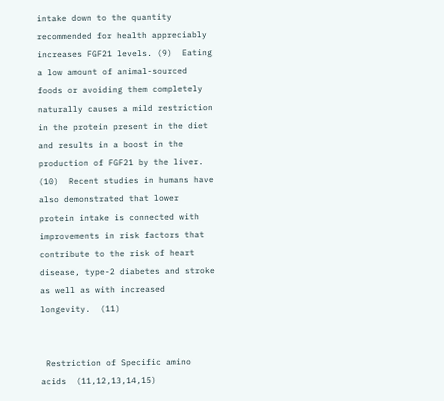intake down to the quantity recommended for health appreciably increases FGF21 levels. (9)  Eating a low amount of animal-sourced foods or avoiding them completely naturally causes a mild restriction in the protein present in the diet and results in a boost in the production of FGF21 by the liver.  (10)  Recent studies in humans have also demonstrated that lower protein intake is connected with improvements in risk factors that contribute to the risk of heart disease, type-2 diabetes and stroke as well as with increased longevity.  (11)


 Restriction of Specific amino acids  (11,12,13,14,15)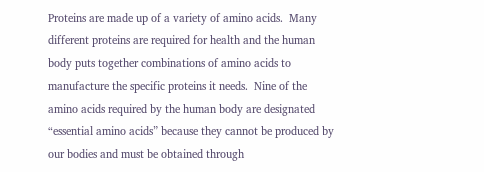Proteins are made up of a variety of amino acids.  Many different proteins are required for health and the human body puts together combinations of amino acids to manufacture the specific proteins it needs.  Nine of the amino acids required by the human body are designated “essential amino acids” because they cannot be produced by our bodies and must be obtained through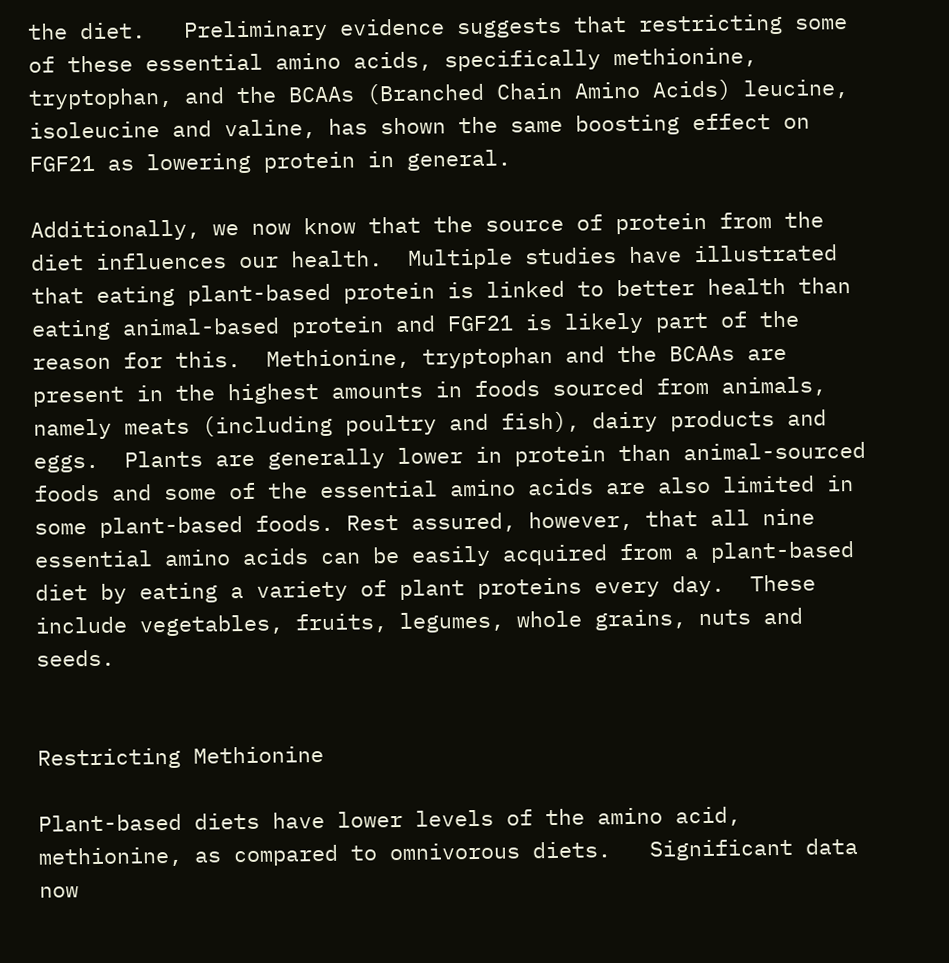the diet.   Preliminary evidence suggests that restricting some of these essential amino acids, specifically methionine, tryptophan, and the BCAAs (Branched Chain Amino Acids) leucine, isoleucine and valine, has shown the same boosting effect on FGF21 as lowering protein in general.

Additionally, we now know that the source of protein from the diet influences our health.  Multiple studies have illustrated that eating plant-based protein is linked to better health than eating animal-based protein and FGF21 is likely part of the reason for this.  Methionine, tryptophan and the BCAAs are present in the highest amounts in foods sourced from animals, namely meats (including poultry and fish), dairy products and eggs.  Plants are generally lower in protein than animal-sourced foods and some of the essential amino acids are also limited in some plant-based foods. Rest assured, however, that all nine essential amino acids can be easily acquired from a plant-based diet by eating a variety of plant proteins every day.  These include vegetables, fruits, legumes, whole grains, nuts and seeds.


Restricting Methionine

Plant-based diets have lower levels of the amino acid, methionine, as compared to omnivorous diets.   Significant data now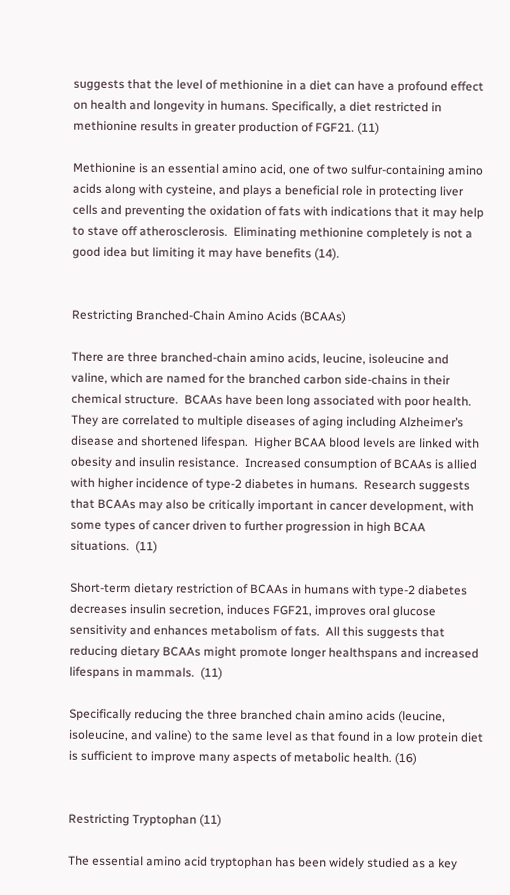suggests that the level of methionine in a diet can have a profound effect on health and longevity in humans. Specifically, a diet restricted in methionine results in greater production of FGF21. (11)

Methionine is an essential amino acid, one of two sulfur-containing amino acids along with cysteine, and plays a beneficial role in protecting liver cells and preventing the oxidation of fats with indications that it may help to stave off atherosclerosis.  Eliminating methionine completely is not a good idea but limiting it may have benefits (14).


Restricting Branched-Chain Amino Acids (BCAAs)

There are three branched-chain amino acids, leucine, isoleucine and valine, which are named for the branched carbon side-chains in their chemical structure.  BCAAs have been long associated with poor health.  They are correlated to multiple diseases of aging including Alzheimer’s disease and shortened lifespan.  Higher BCAA blood levels are linked with obesity and insulin resistance.  Increased consumption of BCAAs is allied with higher incidence of type-2 diabetes in humans.  Research suggests that BCAAs may also be critically important in cancer development, with some types of cancer driven to further progression in high BCAA situations.  (11)

Short-term dietary restriction of BCAAs in humans with type-2 diabetes decreases insulin secretion, induces FGF21, improves oral glucose sensitivity and enhances metabolism of fats.  All this suggests that reducing dietary BCAAs might promote longer healthspans and increased lifespans in mammals.  (11)

Specifically reducing the three branched chain amino acids (leucine, isoleucine, and valine) to the same level as that found in a low protein diet is sufficient to improve many aspects of metabolic health. (16)


Restricting Tryptophan (11)

The essential amino acid tryptophan has been widely studied as a key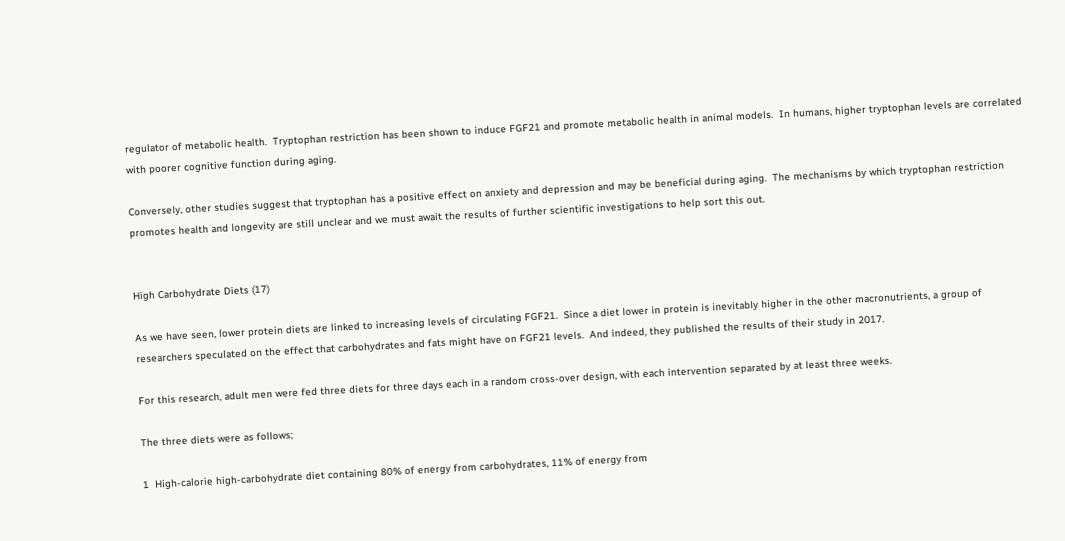regulator of metabolic health.  Tryptophan restriction has been shown to induce FGF21 and promote metabolic health in animal models.  In humans, higher tryptophan levels are correlated with poorer cognitive function during aging.

Conversely, other studies suggest that tryptophan has a positive effect on anxiety and depression and may be beneficial during aging.  The mechanisms by which tryptophan restriction promotes health and longevity are still unclear and we must await the results of further scientific investigations to help sort this out.


High Carbohydrate Diets (17)

As we have seen, lower protein diets are linked to increasing levels of circulating FGF21.  Since a diet lower in protein is inevitably higher in the other macronutrients, a group of researchers speculated on the effect that carbohydrates and fats might have on FGF21 levels.  And indeed, they published the results of their study in 2017.

For this research, adult men were fed three diets for three days each in a random cross-over design, with each intervention separated by at least three weeks.

The three diets were as follows;

1  High-calorie high-carbohydrate diet containing 80% of energy from carbohydrates, 11% of energy from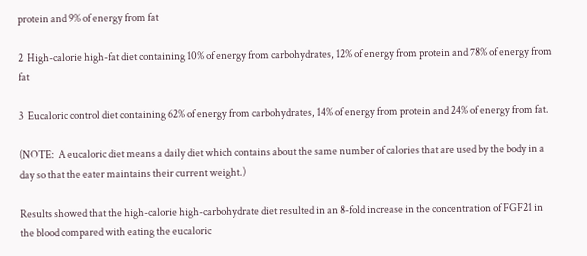protein and 9% of energy from fat

2  High-calorie high-fat diet containing 10% of energy from carbohydrates, 12% of energy from protein and 78% of energy from fat

3  Eucaloric control diet containing 62% of energy from carbohydrates, 14% of energy from protein and 24% of energy from fat.

(NOTE:  A eucaloric diet means a daily diet which contains about the same number of calories that are used by the body in a day so that the eater maintains their current weight.)

Results showed that the high-calorie high-carbohydrate diet resulted in an 8-fold increase in the concentration of FGF21 in the blood compared with eating the eucaloric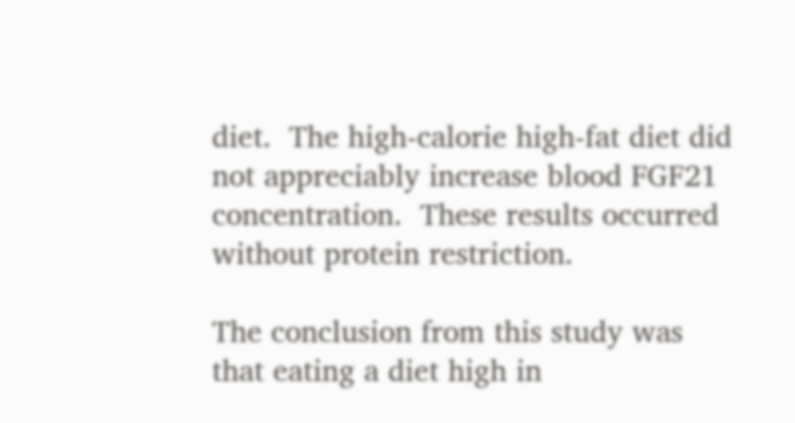diet.  The high-calorie high-fat diet did not appreciably increase blood FGF21 concentration.  These results occurred without protein restriction.

The conclusion from this study was that eating a diet high in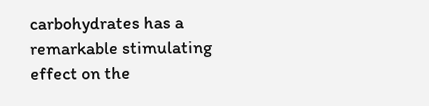carbohydrates has a remarkable stimulating effect on the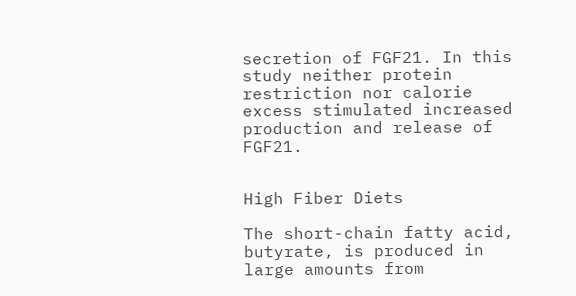secretion of FGF21. In this study neither protein restriction nor calorie excess stimulated increased production and release of FGF21.


High Fiber Diets

The short-chain fatty acid, butyrate, is produced in large amounts from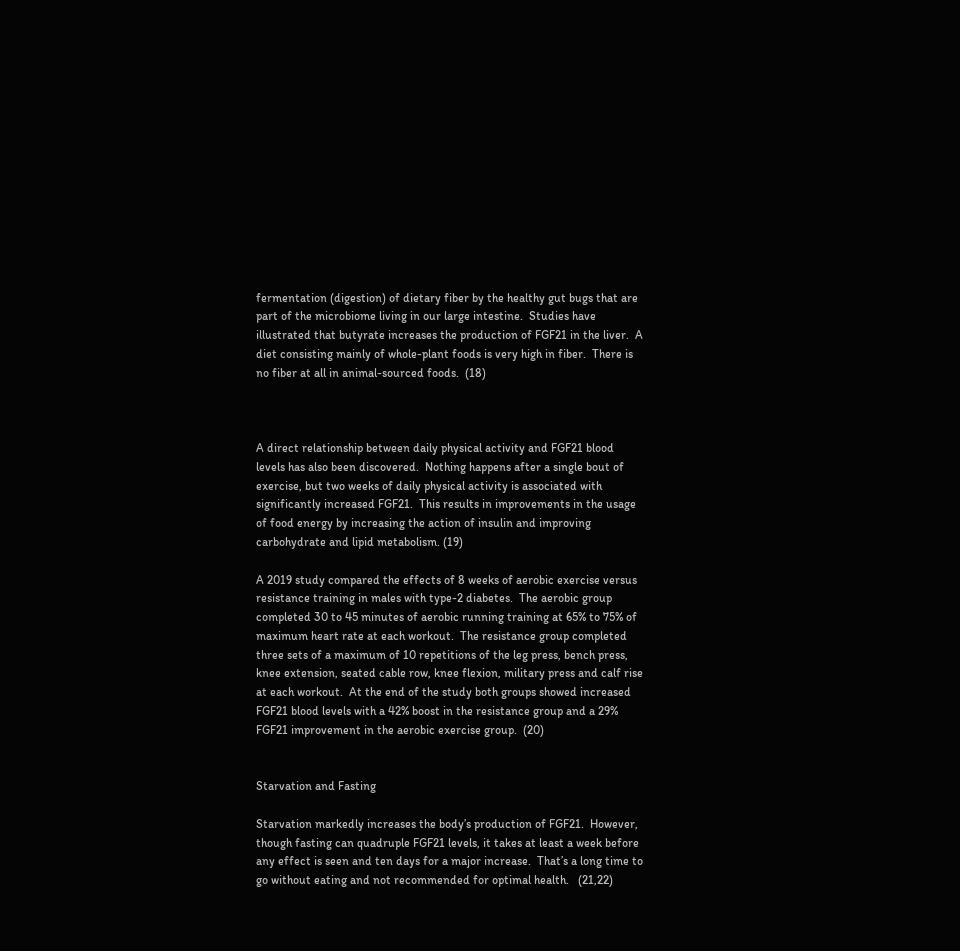fermentation (digestion) of dietary fiber by the healthy gut bugs that are part of the microbiome living in our large intestine.  Studies have illustrated that butyrate increases the production of FGF21 in the liver.  A diet consisting mainly of whole-plant foods is very high in fiber.  There is no fiber at all in animal-sourced foods.  (18)



A direct relationship between daily physical activity and FGF21 blood levels has also been discovered.  Nothing happens after a single bout of exercise, but two weeks of daily physical activity is associated with significantly increased FGF21.  This results in improvements in the usage of food energy by increasing the action of insulin and improving carbohydrate and lipid metabolism. (19)

A 2019 study compared the effects of 8 weeks of aerobic exercise versus resistance training in males with type-2 diabetes.  The aerobic group completed 30 to 45 minutes of aerobic running training at 65% to 75% of maximum heart rate at each workout.  The resistance group completed three sets of a maximum of 10 repetitions of the leg press, bench press, knee extension, seated cable row, knee flexion, military press and calf rise at each workout.  At the end of the study both groups showed increased FGF21 blood levels with a 42% boost in the resistance group and a 29% FGF21 improvement in the aerobic exercise group.  (20)


Starvation and Fasting

Starvation markedly increases the body’s production of FGF21.  However, though fasting can quadruple FGF21 levels, it takes at least a week before any effect is seen and ten days for a major increase.  That’s a long time to go without eating and not recommended for optimal health.   (21,22)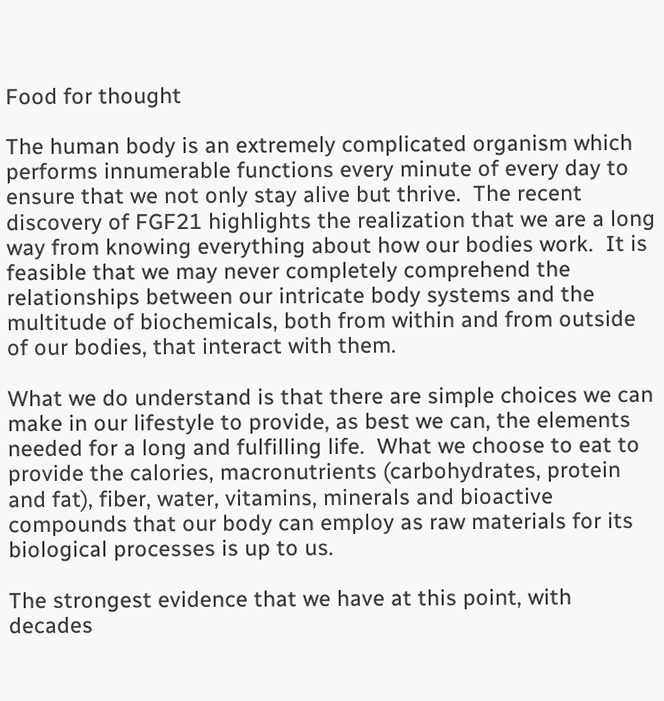Food for thought

The human body is an extremely complicated organism which performs innumerable functions every minute of every day to ensure that we not only stay alive but thrive.  The recent discovery of FGF21 highlights the realization that we are a long way from knowing everything about how our bodies work.  It is feasible that we may never completely comprehend the relationships between our intricate body systems and the multitude of biochemicals, both from within and from outside of our bodies, that interact with them.

What we do understand is that there are simple choices we can make in our lifestyle to provide, as best we can, the elements needed for a long and fulfilling life.  What we choose to eat to provide the calories, macronutrients (carbohydrates, protein and fat), fiber, water, vitamins, minerals and bioactive compounds that our body can employ as raw materials for its biological processes is up to us.

The strongest evidence that we have at this point, with decades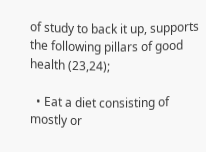of study to back it up, supports the following pillars of good health (23,24);

  • Eat a diet consisting of mostly or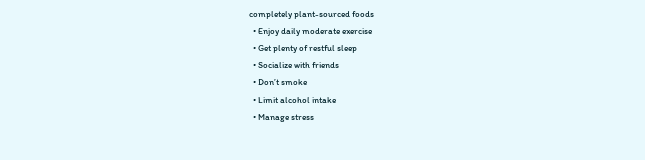completely plant-sourced foods
  • Enjoy daily moderate exercise
  • Get plenty of restful sleep
  • Socialize with friends
  • Don’t smoke
  • Limit alcohol intake
  • Manage stress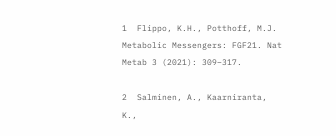1  Flippo, K.H., Potthoff, M.J. Metabolic Messengers: FGF21. Nat Metab 3 (2021): 309–317.

2  Salminen, A., Kaarniranta, K.,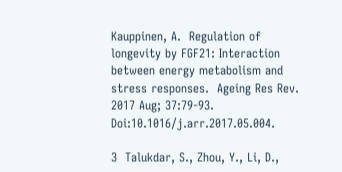Kauppinen, A.  Regulation of longevity by FGF21: Interaction between energy metabolism and stress responses.  Ageing Res Rev. 2017 Aug; 37:79-93. Doi:10.1016/j.arr.2017.05.004.

3  Talukdar, S., Zhou, Y., Li, D.,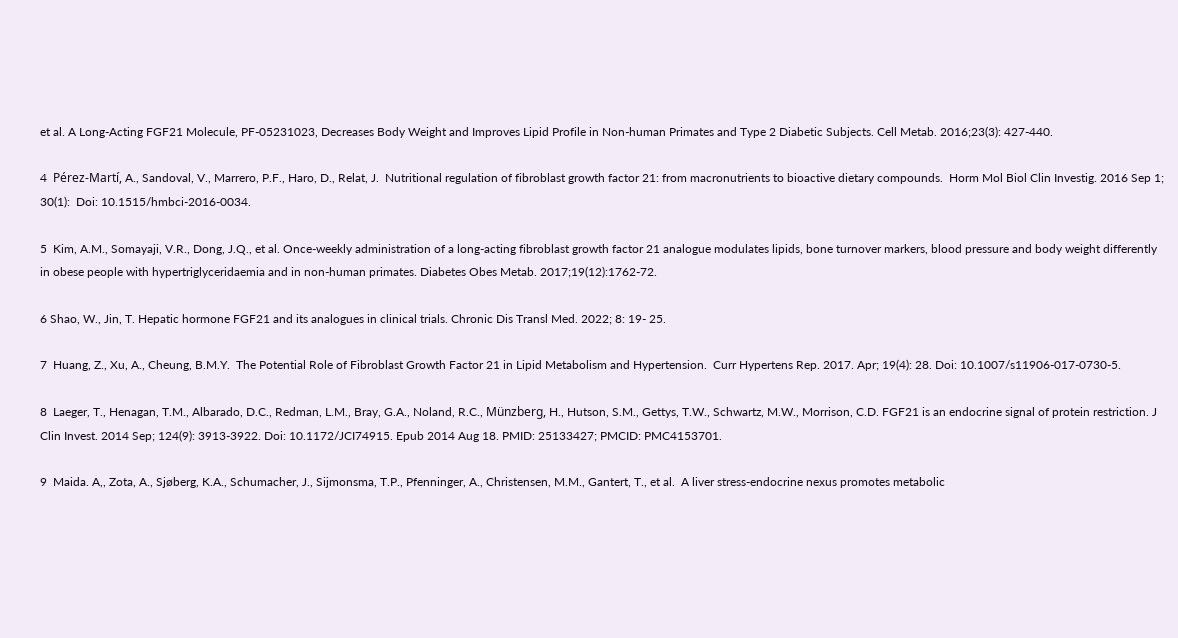et al. A Long-Acting FGF21 Molecule, PF-05231023, Decreases Body Weight and Improves Lipid Profile in Non-human Primates and Type 2 Diabetic Subjects. Cell Metab. 2016;23(3): 427-440.

4  Pérez-Martí, A., Sandoval, V., Marrero, P.F., Haro, D., Relat, J.  Nutritional regulation of fibroblast growth factor 21: from macronutrients to bioactive dietary compounds.  Horm Mol Biol Clin Investig. 2016 Sep 1; 30(1):  Doi: 10.1515/hmbci-2016-0034.

5  Kim, A.M., Somayaji, V.R., Dong, J.Q., et al. Once-weekly administration of a long-acting fibroblast growth factor 21 analogue modulates lipids, bone turnover markers, blood pressure and body weight differently in obese people with hypertriglyceridaemia and in non-human primates. Diabetes Obes Metab. 2017;19(12):1762-72.

6 Shao, W., Jin, T. Hepatic hormone FGF21 and its analogues in clinical trials. Chronic Dis Transl Med. 2022; 8: 19- 25.

7  Huang, Z., Xu, A., Cheung, B.M.Y.  The Potential Role of Fibroblast Growth Factor 21 in Lipid Metabolism and Hypertension.  Curr Hypertens Rep. 2017. Apr; 19(4): 28. Doi: 10.1007/s11906-017-0730-5.

8  Laeger, T., Henagan, T.M., Albarado, D.C., Redman, L.M., Bray, G.A., Noland, R.C., Münzberg, H., Hutson, S.M., Gettys, T.W., Schwartz, M.W., Morrison, C.D. FGF21 is an endocrine signal of protein restriction. J Clin Invest. 2014 Sep; 124(9): 3913-3922. Doi: 10.1172/JCI74915. Epub 2014 Aug 18. PMID: 25133427; PMCID: PMC4153701.

9  Maida. A,, Zota, A., Sjøberg, K.A., Schumacher, J., Sijmonsma, T.P., Pfenninger, A., Christensen, M.M., Gantert, T., et al.  A liver stress-endocrine nexus promotes metabolic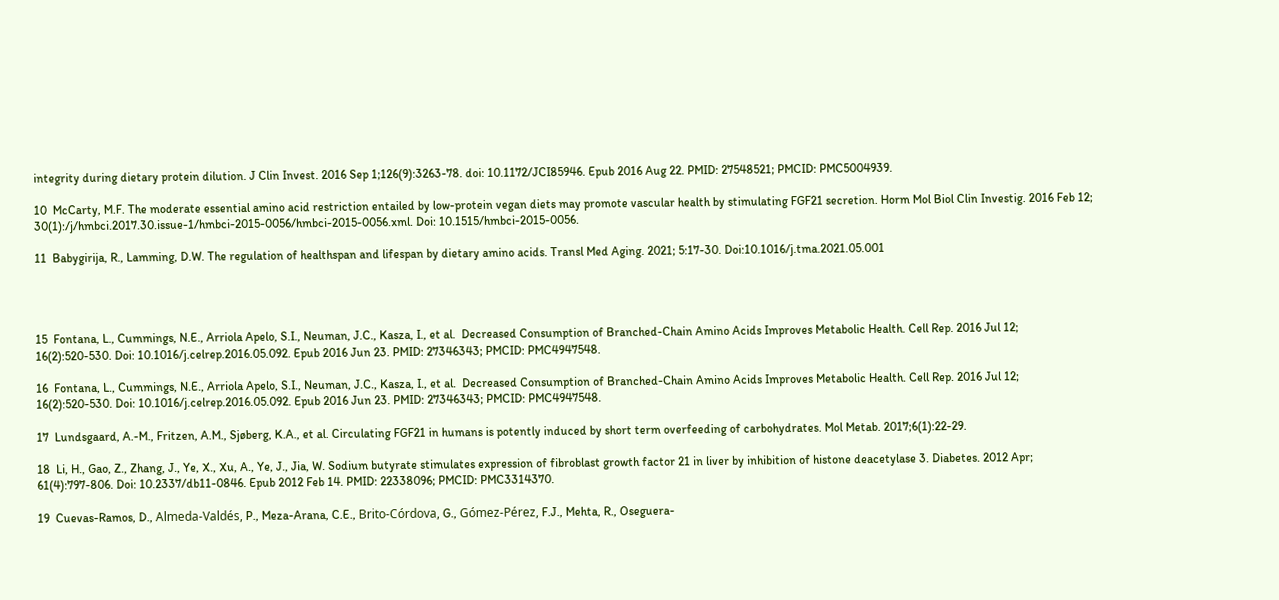integrity during dietary protein dilution. J Clin Invest. 2016 Sep 1;126(9):3263-78. doi: 10.1172/JCI85946. Epub 2016 Aug 22. PMID: 27548521; PMCID: PMC5004939.

10  McCarty, M.F. The moderate essential amino acid restriction entailed by low-protein vegan diets may promote vascular health by stimulating FGF21 secretion. Horm Mol Biol Clin Investig. 2016 Feb 12; 30(1):/j/hmbci.2017.30.issue-1/hmbci-2015-0056/hmbci-2015-0056.xml. Doi: 10.1515/hmbci-2015-0056.

11  Babygirija, R., Lamming, D.W. The regulation of healthspan and lifespan by dietary amino acids. Transl Med Aging. 2021; 5:17-30. Doi:10.1016/j.tma.2021.05.001




15  Fontana, L., Cummings, N.E., Arriola Apelo, S.I., Neuman, J.C., Kasza, I., et al.  Decreased Consumption of Branched-Chain Amino Acids Improves Metabolic Health. Cell Rep. 2016 Jul 12; 16(2):520-530. Doi: 10.1016/j.celrep.2016.05.092. Epub 2016 Jun 23. PMID: 27346343; PMCID: PMC4947548.

16  Fontana, L., Cummings, N.E., Arriola Apelo, S.I., Neuman, J.C., Kasza, I., et al.  Decreased Consumption of Branched-Chain Amino Acids Improves Metabolic Health. Cell Rep. 2016 Jul 12; 16(2):520-530. Doi: 10.1016/j.celrep.2016.05.092. Epub 2016 Jun 23. PMID: 27346343; PMCID: PMC4947548.

17  Lundsgaard, A.-M., Fritzen, A.M., Sjøberg, K.A., et al. Circulating FGF21 in humans is potently induced by short term overfeeding of carbohydrates. Mol Metab. 2017;6(1):22-29.

18  Li, H., Gao, Z., Zhang, J., Ye, X., Xu, A., Ye, J., Jia, W. Sodium butyrate stimulates expression of fibroblast growth factor 21 in liver by inhibition of histone deacetylase 3. Diabetes. 2012 Apr; 61(4):797-806. Doi: 10.2337/db11-0846. Epub 2012 Feb 14. PMID: 22338096; PMCID: PMC3314370.

19  Cuevas-Ramos, D., Almeda-Valdés, P., Meza-Arana, C.E., Brito-Córdova, G., Gómez-Pérez, F.J., Mehta, R., Oseguera-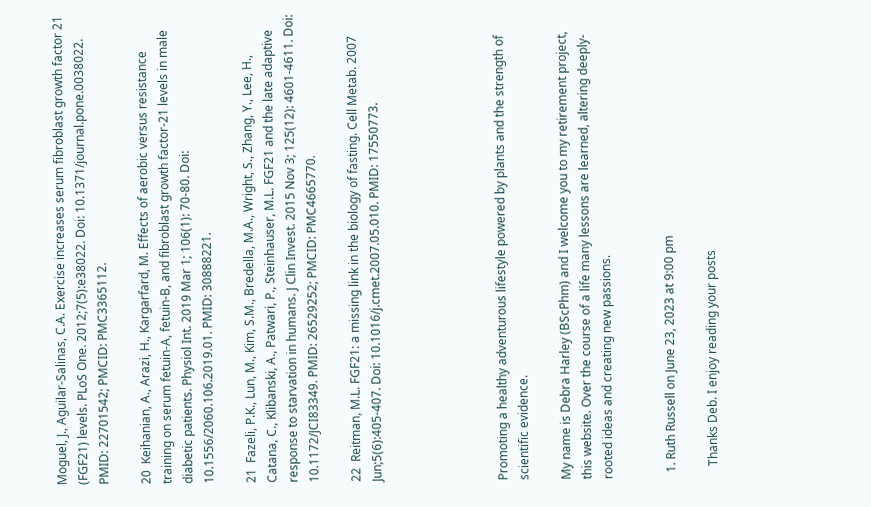Moguel, J., Aguilar-Salinas, C.A. Exercise increases serum fibroblast growth factor 21 (FGF21) levels. PLoS One. 2012;7(5):e38022. Doi: 10.1371/journal.pone.0038022. PMID: 22701542; PMCID: PMC3365112.

20  Keihanian, A., Arazi, H., Kargarfard, M. Effects of aerobic versus resistance training on serum fetuin-A, fetuin-B, and fibroblast growth factor-21 levels in male diabetic patients. Physiol Int. 2019 Mar 1; 106(1): 70-80. Doi: 10.1556/2060.106.2019.01. PMID: 30888221.

21  Fazeli, P.K., Lun, M., Kim, S.M., Bredella, M.A., Wright, S., Zhang, Y., Lee, H., Catana, C., Klibanski, A., Patwari, P., Steinhauser, M.L. FGF21 and the late adaptive response to starvation in humans. J Clin Invest. 2015 Nov 3; 125(12): 4601-4611. Doi: 10.1172/JCI83349. PMID: 26529252; PMCID: PMC4665770.

22  Reitman, M.L. FGF21: a missing link in the biology of fasting. Cell Metab. 2007 Jun;5(6):405-407. Doi: 10.1016/j.cmet.2007.05.010. PMID: 17550773.





Promoting a healthy adventurous lifestyle powered by plants and the strength of scientific evidence.

My name is Debra Harley (BScPhm) and I welcome you to my retirement project, this website. Over the course of a life many lessons are learned, altering deeply-rooted ideas and creating new passions.


  1. Ruth Russell on June 23, 2023 at 9:00 pm

    Thanks Deb. I enjoy reading your posts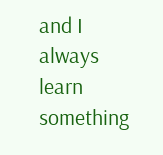and I always learn something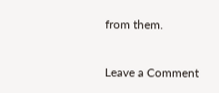from them.

Leave a Comment